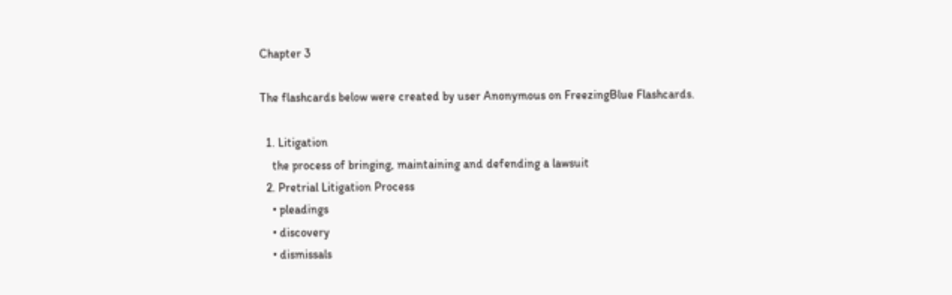Chapter 3

The flashcards below were created by user Anonymous on FreezingBlue Flashcards.

  1. Litigation
    the process of bringing, maintaining and defending a lawsuit
  2. Pretrial Litigation Process
    • pleadings
    • discovery
    • dismissals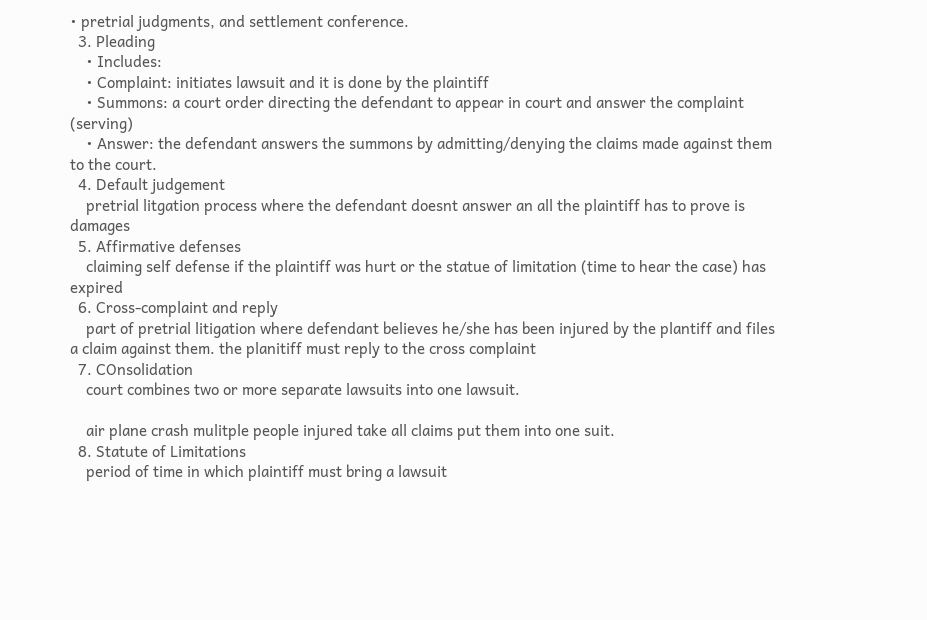• pretrial judgments, and settlement conference.
  3. Pleading
    • Includes:
    • Complaint: initiates lawsuit and it is done by the plaintiff
    • Summons: a court order directing the defendant to appear in court and answer the complaint (serving)
    • Answer: the defendant answers the summons by admitting/denying the claims made against them to the court.
  4. Default judgement
    pretrial litgation process where the defendant doesnt answer an all the plaintiff has to prove is damages
  5. Affirmative defenses
    claiming self defense if the plaintiff was hurt or the statue of limitation (time to hear the case) has expired
  6. Cross-complaint and reply
    part of pretrial litigation where defendant believes he/she has been injured by the plantiff and files a claim against them. the planitiff must reply to the cross complaint
  7. COnsolidation
    court combines two or more separate lawsuits into one lawsuit.

    air plane crash mulitple people injured take all claims put them into one suit.
  8. Statute of Limitations
    period of time in which plaintiff must bring a lawsuit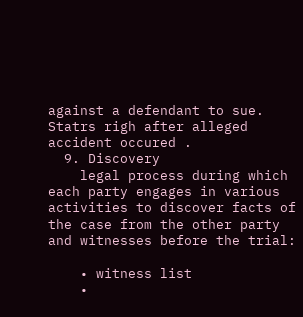against a defendant to sue. Statrs righ after alleged accident occured .
  9. Discovery
    legal process during which each party engages in various activities to discover facts of the case from the other party and witnesses before the trial:

    • witness list
    •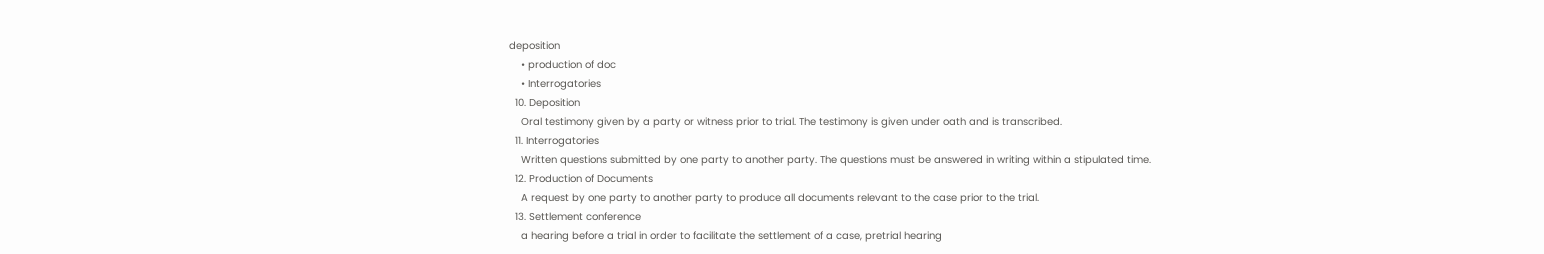deposition
    • production of doc
    • Interrogatories
  10. Deposition
    Oral testimony given by a party or witness prior to trial. The testimony is given under oath and is transcribed.
  11. Interrogatories
    Written questions submitted by one party to another party. The questions must be answered in writing within a stipulated time.
  12. Production of Documents
    A request by one party to another party to produce all documents relevant to the case prior to the trial.
  13. Settlement conference
    a hearing before a trial in order to facilitate the settlement of a case, pretrial hearing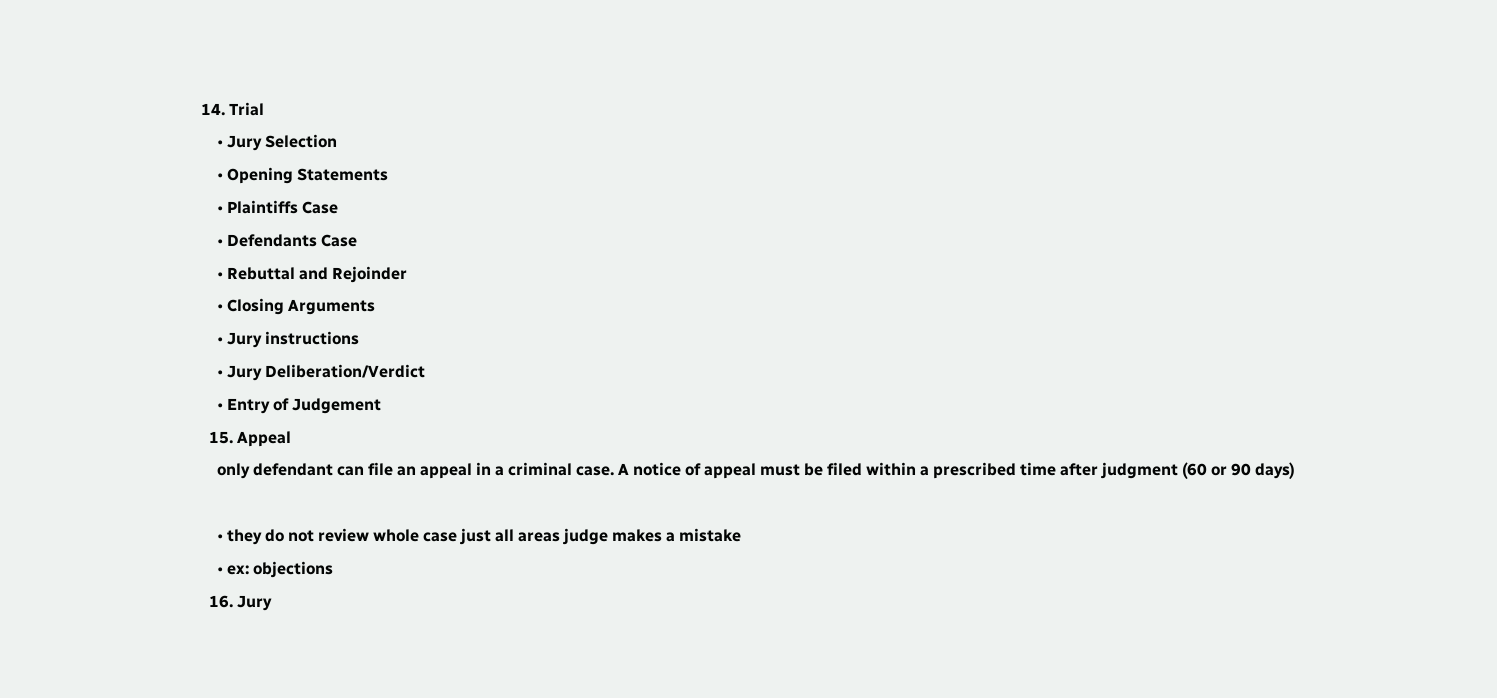14. Trial
    • Jury Selection
    • Opening Statements
    • Plaintiffs Case
    • Defendants Case
    • Rebuttal and Rejoinder
    • Closing Arguments
    • Jury instructions
    • Jury Deliberation/Verdict
    • Entry of Judgement
  15. Appeal
    only defendant can file an appeal in a criminal case. A notice of appeal must be filed within a prescribed time after judgment (60 or 90 days)

    • they do not review whole case just all areas judge makes a mistake
    • ex: objections
  16. Jury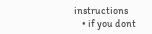instructions
    • if you dont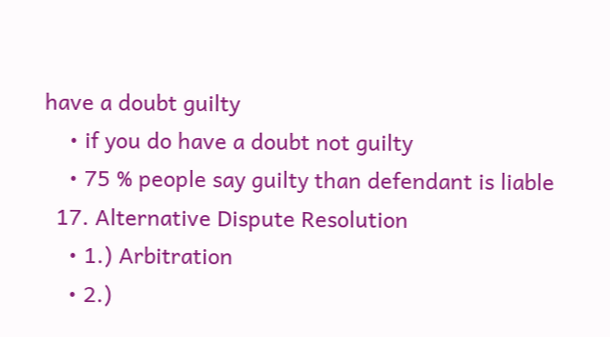have a doubt guilty
    • if you do have a doubt not guilty
    • 75 % people say guilty than defendant is liable
  17. Alternative Dispute Resolution
    • 1.) Arbitration
    • 2.)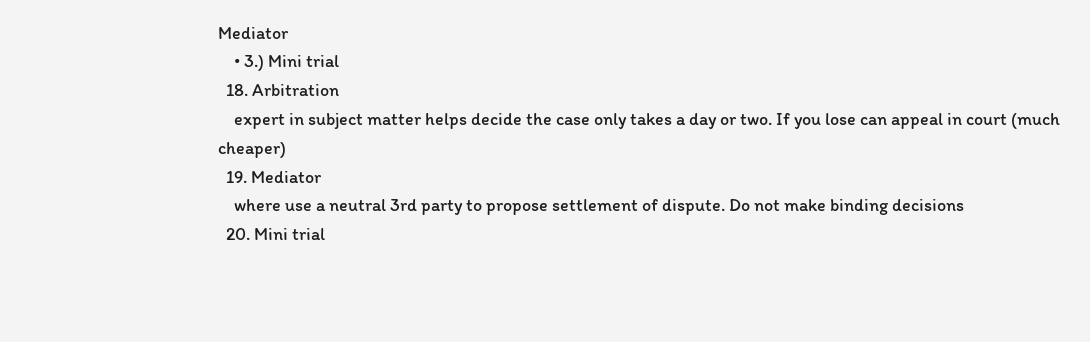Mediator
    • 3.) Mini trial
  18. Arbitration
    expert in subject matter helps decide the case only takes a day or two. If you lose can appeal in court (much cheaper)
  19. Mediator
    where use a neutral 3rd party to propose settlement of dispute. Do not make binding decisions
  20. Mini trial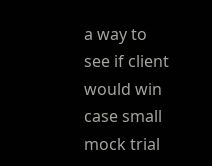a way to see if client would win case small mock trial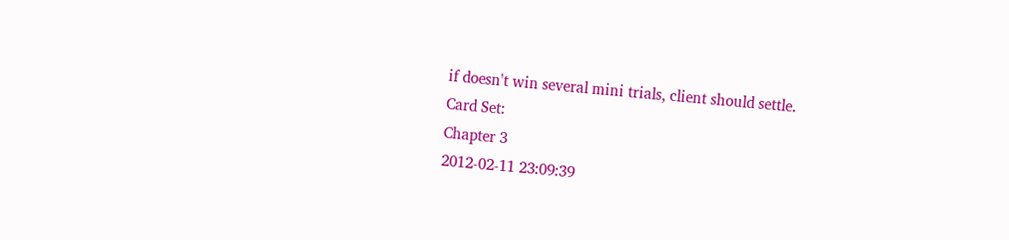if doesn't win several mini trials, client should settle.
Card Set:
Chapter 3
2012-02-11 23:09:39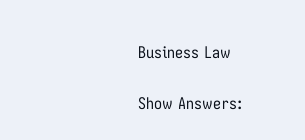Business Law

Show Answers: